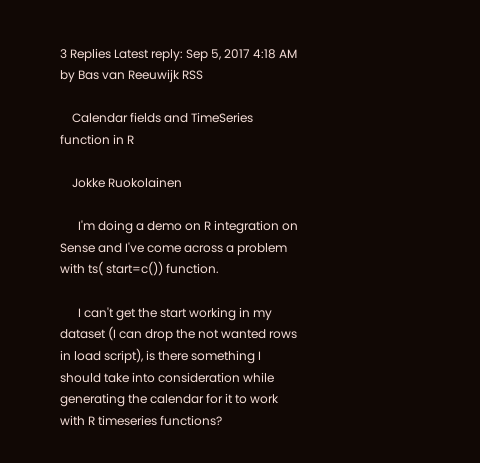3 Replies Latest reply: Sep 5, 2017 4:18 AM by Bas van Reeuwijk RSS

    Calendar fields and TimeSeries function in R

    Jokke Ruokolainen

      I'm doing a demo on R integration on Sense and I've come across a problem with ts( start=c()) function.

      I can't get the start working in my dataset (I can drop the not wanted rows in load script), is there something I should take into consideration while generating the calendar for it to work with R timeseries functions?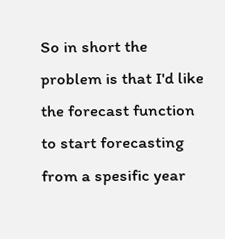So in short the problem is that I'd like the forecast function to start forecasting from a spesific year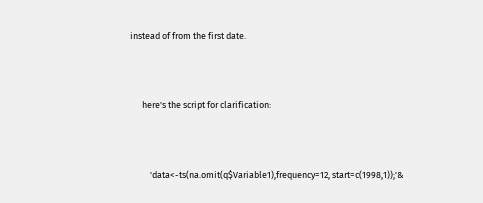instead of from the first date.



      here's the script for clarification:



          'data<-ts(na.omit(q$Variable1),frequency=12, start=c(1998,1));'&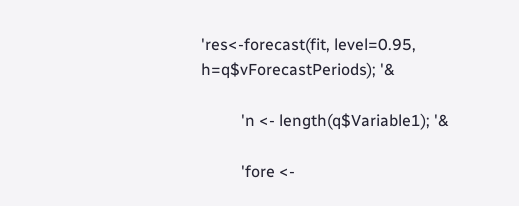'res<-forecast(fit, level=0.95, h=q$vForecastPeriods); '&

          'n <- length(q$Variable1); '&

          'fore <-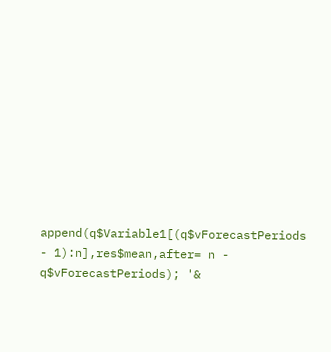append(q$Variable1[(q$vForecastPeriods - 1):n],res$mean,after= n - q$vForecastPeriods); '&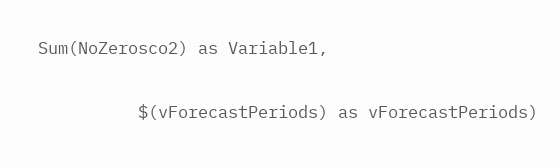Sum(NoZerosco2) as Variable1,

          $(vForecastPeriods) as vForecastPeriods)